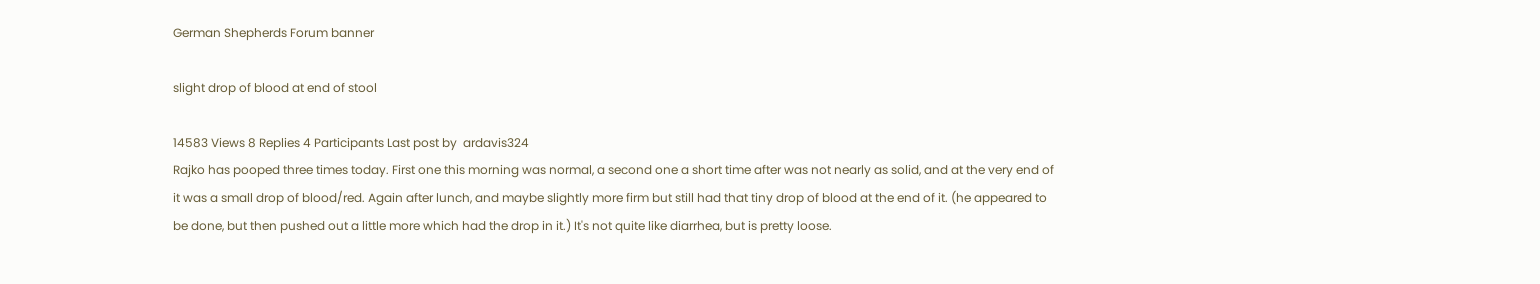German Shepherds Forum banner

slight drop of blood at end of stool

14583 Views 8 Replies 4 Participants Last post by  ardavis324
Rajko has pooped three times today. First one this morning was normal, a second one a short time after was not nearly as solid, and at the very end of it was a small drop of blood/red. Again after lunch, and maybe slightly more firm but still had that tiny drop of blood at the end of it. (he appeared to be done, but then pushed out a little more which had the drop in it.) It's not quite like diarrhea, but is pretty loose.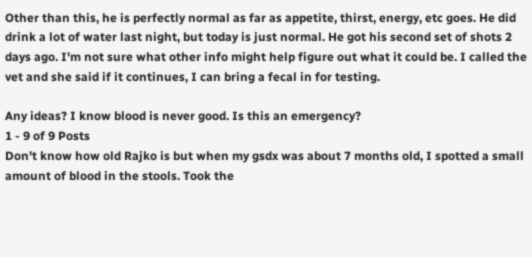Other than this, he is perfectly normal as far as appetite, thirst, energy, etc goes. He did drink a lot of water last night, but today is just normal. He got his second set of shots 2 days ago. I'm not sure what other info might help figure out what it could be. I called the vet and she said if it continues, I can bring a fecal in for testing.

Any ideas? I know blood is never good. Is this an emergency?
1 - 9 of 9 Posts
Don't know how old Rajko is but when my gsdx was about 7 months old, I spotted a small amount of blood in the stools. Took the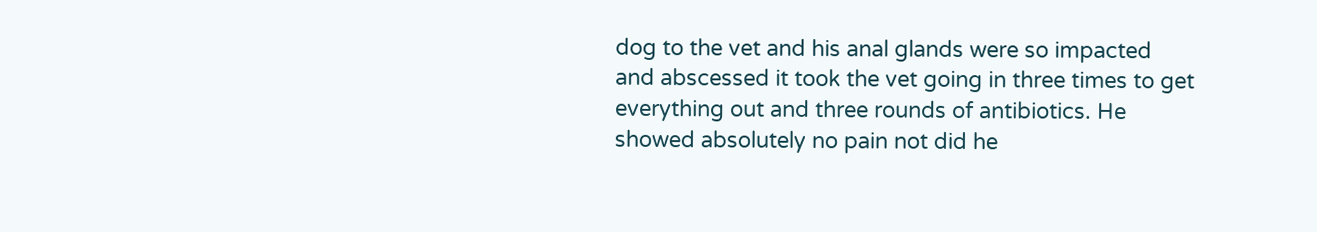dog to the vet and his anal glands were so impacted and abscessed it took the vet going in three times to get everything out and three rounds of antibiotics. He showed absolutely no pain not did he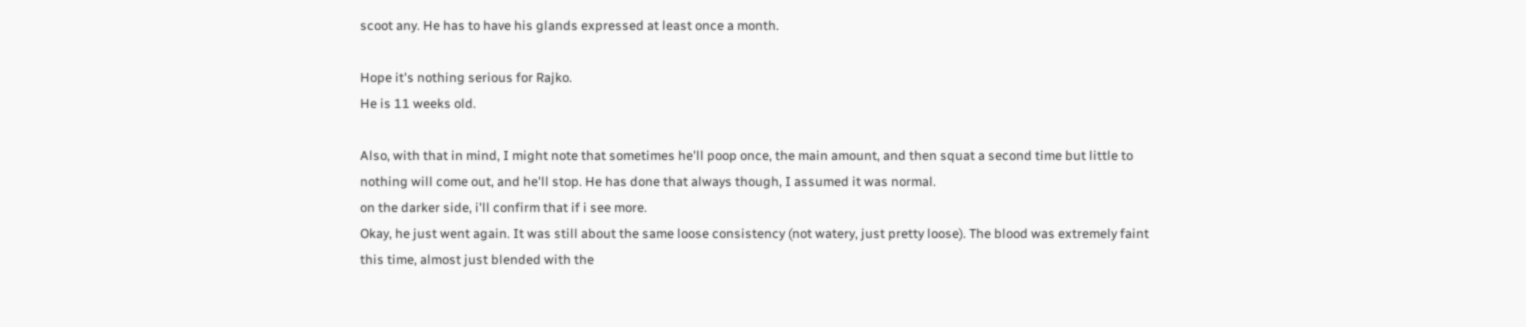scoot any. He has to have his glands expressed at least once a month.

Hope it's nothing serious for Rajko.
He is 11 weeks old.

Also, with that in mind, I might note that sometimes he'll poop once, the main amount, and then squat a second time but little to nothing will come out, and he'll stop. He has done that always though, I assumed it was normal.
on the darker side, i'll confirm that if i see more.
Okay, he just went again. It was still about the same loose consistency (not watery, just pretty loose). The blood was extremely faint this time, almost just blended with the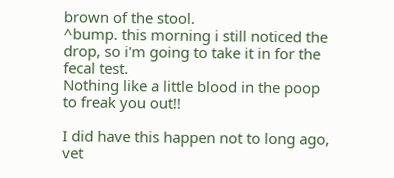brown of the stool.
^bump. this morning i still noticed the drop, so i'm going to take it in for the fecal test.
Nothing like a little blood in the poop to freak you out!!

I did have this happen not to long ago, vet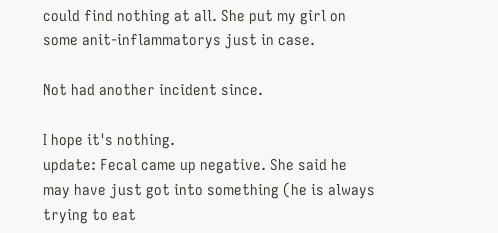could find nothing at all. She put my girl on some anit-inflammatorys just in case.

Not had another incident since.

I hope it's nothing.
update: Fecal came up negative. She said he may have just got into something (he is always trying to eat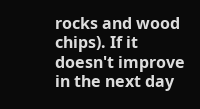rocks and wood chips). If it doesn't improve in the next day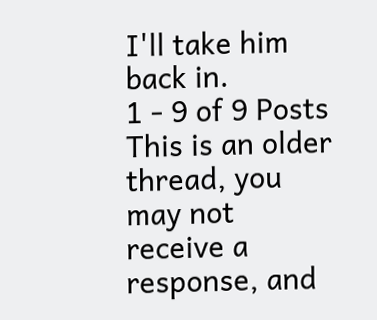I'll take him back in.
1 - 9 of 9 Posts
This is an older thread, you may not receive a response, and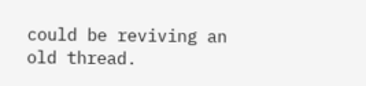could be reviving an old thread.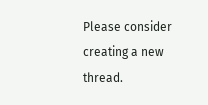Please consider creating a new thread.